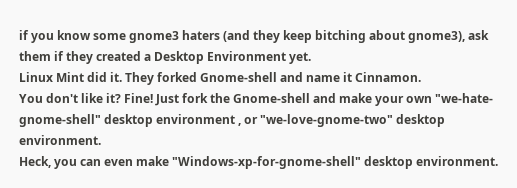if you know some gnome3 haters (and they keep bitching about gnome3), ask them if they created a Desktop Environment yet.
Linux Mint did it. They forked Gnome-shell and name it Cinnamon.
You don't like it? Fine! Just fork the Gnome-shell and make your own "we-hate-gnome-shell" desktop environment , or "we-love-gnome-two" desktop environment.
Heck, you can even make "Windows-xp-for-gnome-shell" desktop environment.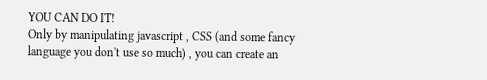YOU CAN DO IT!
Only by manipulating javascript , CSS (and some fancy language you don't use so much) , you can create an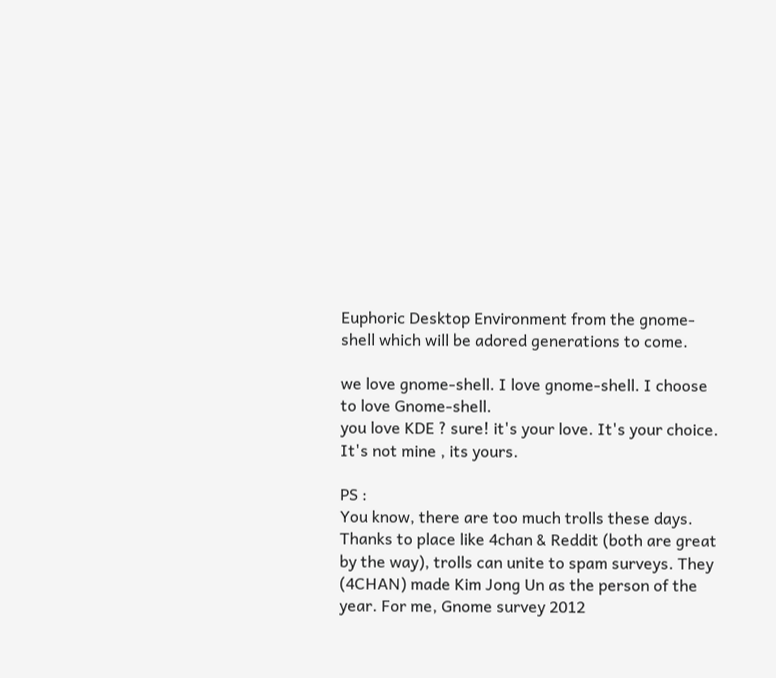Euphoric Desktop Environment from the gnome-shell which will be adored generations to come.

we love gnome-shell. I love gnome-shell. I choose to love Gnome-shell.
you love KDE ? sure! it's your love. It's your choice. It's not mine , its yours.

PS :
You know, there are too much trolls these days. Thanks to place like 4chan & Reddit (both are great by the way), trolls can unite to spam surveys. They (4CHAN) made Kim Jong Un as the person of the year. For me, Gnome survey 2012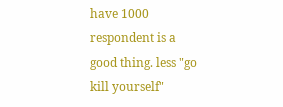have 1000 respondent is a good thing. less "go kill yourself"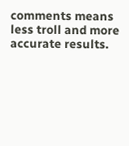comments means less troll and more accurate results.